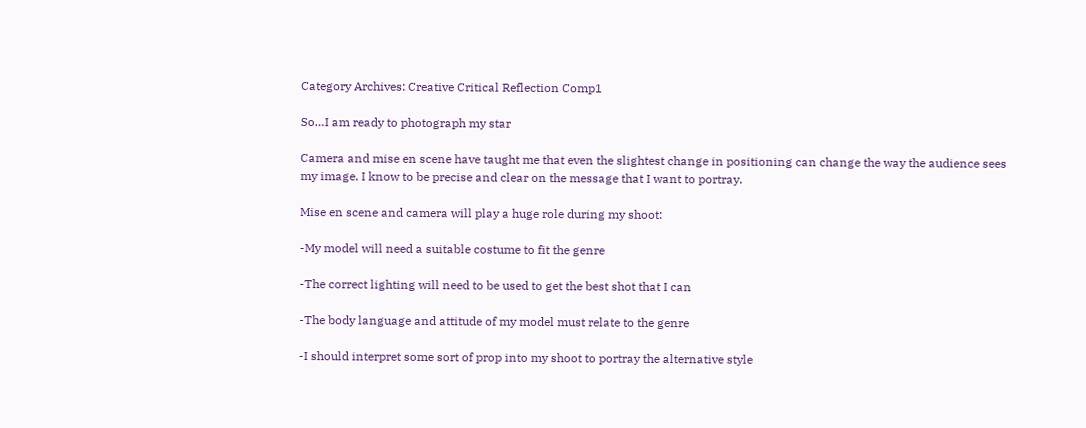Category Archives: Creative Critical Reflection Comp1

So…I am ready to photograph my star

Camera and mise en scene have taught me that even the slightest change in positioning can change the way the audience sees my image. I know to be precise and clear on the message that I want to portray.

Mise en scene and camera will play a huge role during my shoot:

-My model will need a suitable costume to fit the genre

-The correct lighting will need to be used to get the best shot that I can

-The body language and attitude of my model must relate to the genre

-I should interpret some sort of prop into my shoot to portray the alternative style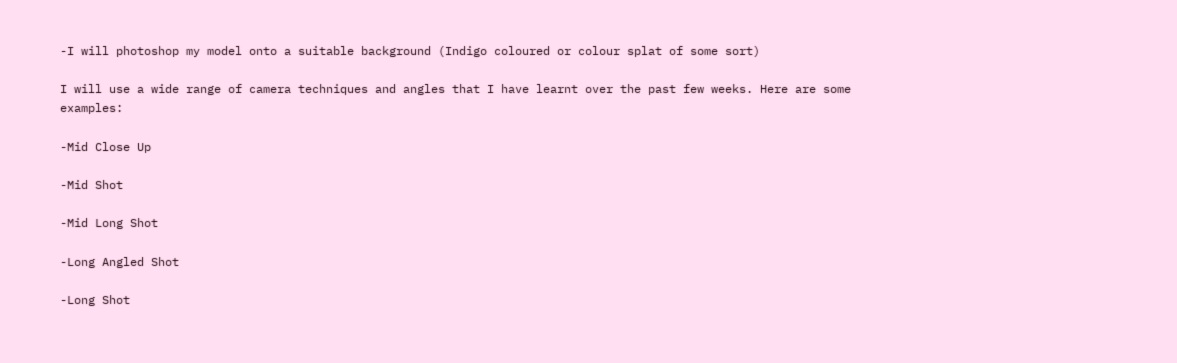-I will photoshop my model onto a suitable background (Indigo coloured or colour splat of some sort)

I will use a wide range of camera techniques and angles that I have learnt over the past few weeks. Here are some examples:

-Mid Close Up

-Mid Shot

-Mid Long Shot

-Long Angled Shot

-Long Shot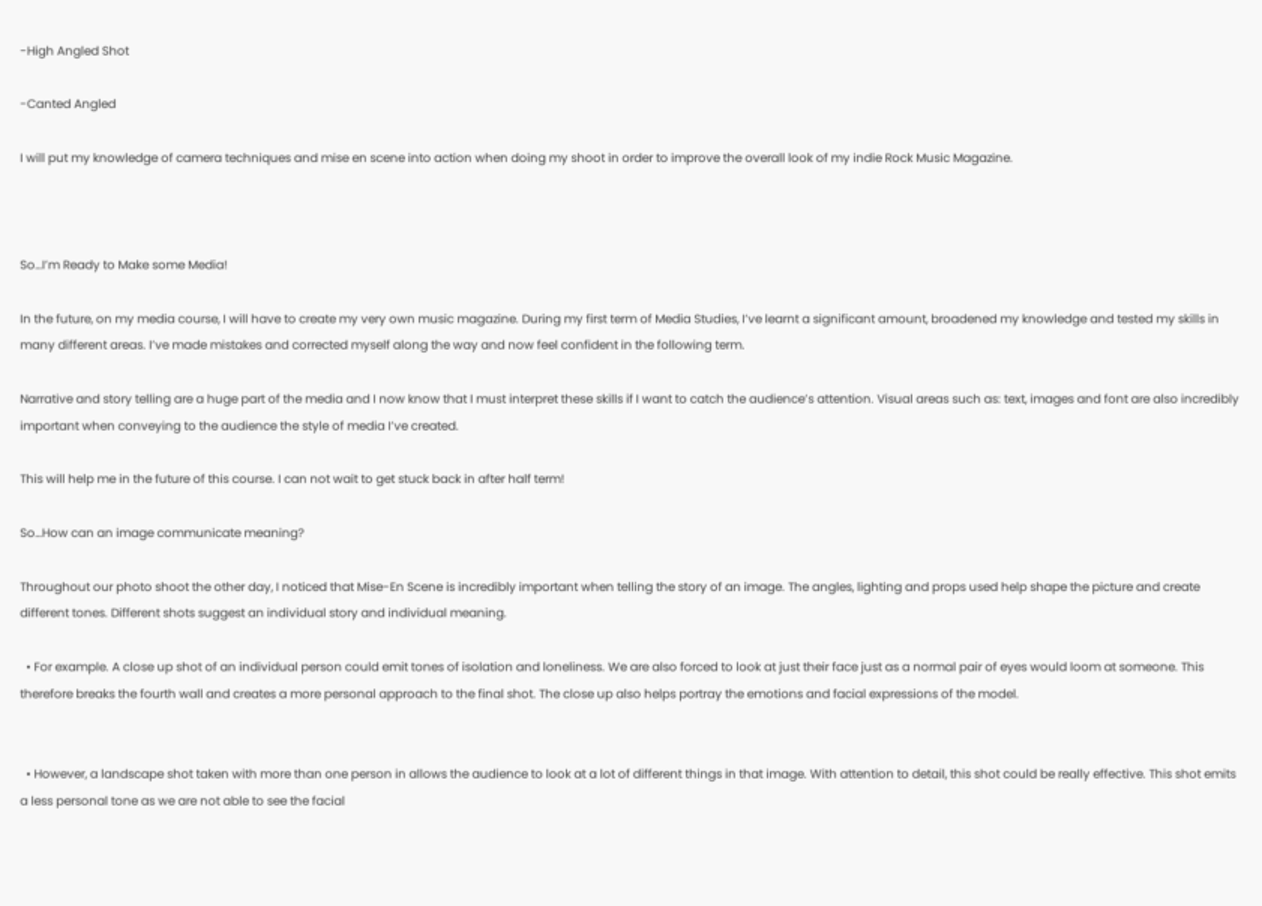-High Angled Shot

-Canted Angled

I will put my knowledge of camera techniques and mise en scene into action when doing my shoot in order to improve the overall look of my indie Rock Music Magazine.



So…I’m Ready to Make some Media!

In the future, on my media course, I will have to create my very own music magazine. During my first term of Media Studies, I’ve learnt a significant amount, broadened my knowledge and tested my skills in many different areas. I’ve made mistakes and corrected myself along the way and now feel confident in the following term.

Narrative and story telling are a huge part of the media and I now know that I must interpret these skills if I want to catch the audience’s attention. Visual areas such as: text, images and font are also incredibly important when conveying to the audience the style of media I’ve created.

This will help me in the future of this course. I can not wait to get stuck back in after half term!

So…How can an image communicate meaning?

Throughout our photo shoot the other day, I noticed that Mise-En Scene is incredibly important when telling the story of an image. The angles, lighting and props used help shape the picture and create different tones. Different shots suggest an individual story and individual meaning.

  • For example. A close up shot of an individual person could emit tones of isolation and loneliness. We are also forced to look at just their face just as a normal pair of eyes would loom at someone. This therefore breaks the fourth wall and creates a more personal approach to the final shot. The close up also helps portray the emotions and facial expressions of the model.


  • However, a landscape shot taken with more than one person in allows the audience to look at a lot of different things in that image. With attention to detail, this shot could be really effective. This shot emits a less personal tone as we are not able to see the facial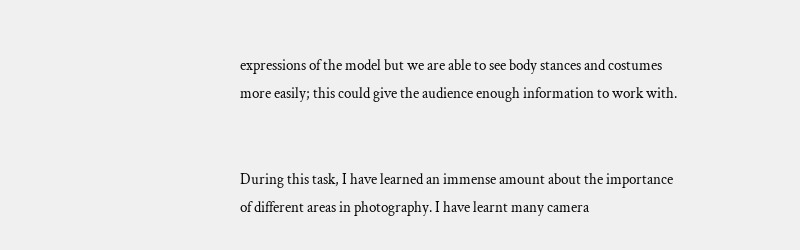expressions of the model but we are able to see body stances and costumes more easily; this could give the audience enough information to work with.


During this task, I have learned an immense amount about the importance of different areas in photography. I have learnt many camera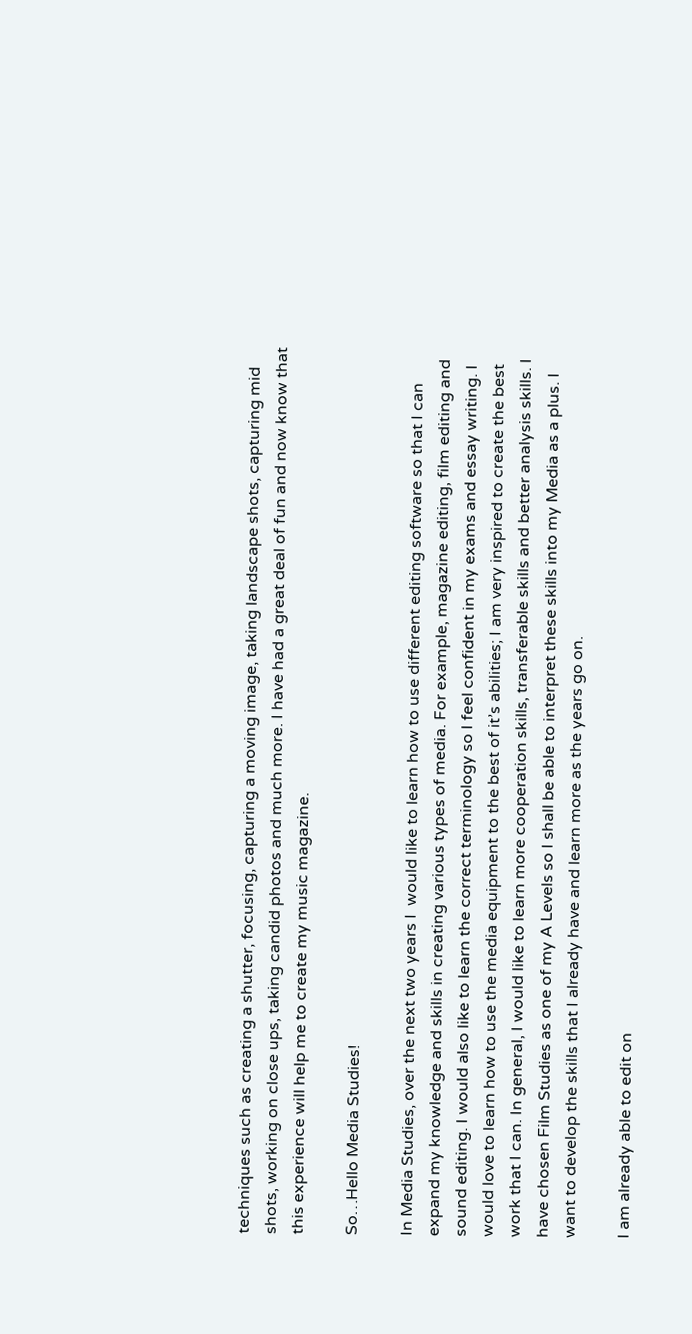techniques such as creating a shutter, focusing, capturing a moving image, taking landscape shots, capturing mid shots, working on close ups, taking candid photos and much more. I have had a great deal of fun and now know that this experience will help me to create my music magazine.

So…Hello Media Studies!

In Media Studies, over the next two years I  would like to learn how to use different editing software so that I can expand my knowledge and skills in creating various types of media. For example, magazine editing, film editing and sound editing. I would also like to learn the correct terminology so I feel confident in my exams and essay writing. I would love to learn how to use the media equipment to the best of it’s abilities; I am very inspired to create the best work that I can. In general, I would like to learn more cooperation skills, transferable skills and better analysis skills. I have chosen Film Studies as one of my A Levels so I shall be able to interpret these skills into my Media as a plus. I want to develop the skills that I already have and learn more as the years go on.

I am already able to edit on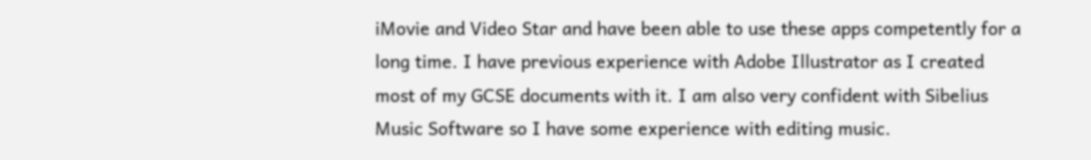iMovie and Video Star and have been able to use these apps competently for a long time. I have previous experience with Adobe Illustrator as I created most of my GCSE documents with it. I am also very confident with Sibelius Music Software so I have some experience with editing music.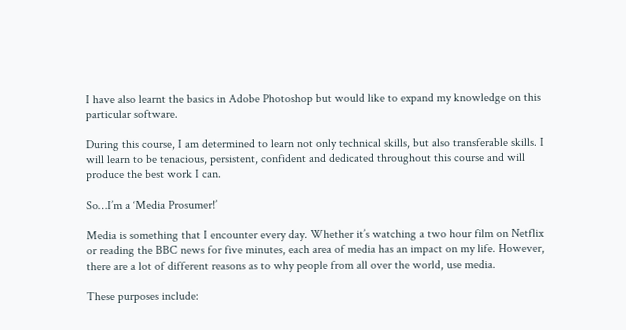I have also learnt the basics in Adobe Photoshop but would like to expand my knowledge on this particular software.

During this course, I am determined to learn not only technical skills, but also transferable skills. I will learn to be tenacious, persistent, confident and dedicated throughout this course and will produce the best work I can.

So…I’m a ‘Media Prosumer!’

Media is something that I encounter every day. Whether it’s watching a two hour film on Netflix or reading the BBC news for five minutes, each area of media has an impact on my life. However, there are a lot of different reasons as to why people from all over the world, use media.

These purposes include: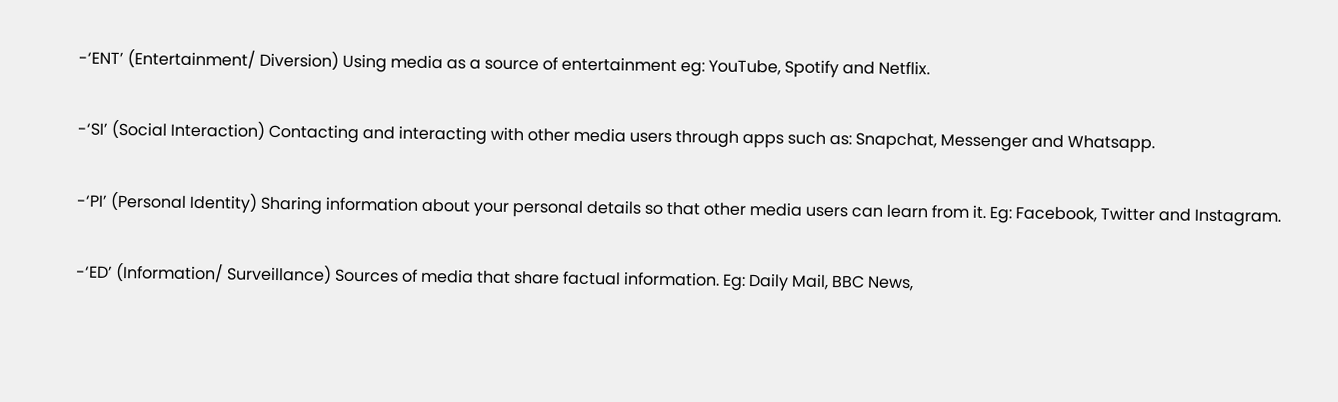-‘ENT’ (Entertainment/ Diversion) Using media as a source of entertainment eg: YouTube, Spotify and Netflix.

-‘SI’ (Social Interaction) Contacting and interacting with other media users through apps such as: Snapchat, Messenger and Whatsapp.

-‘PI’ (Personal Identity) Sharing information about your personal details so that other media users can learn from it. Eg: Facebook, Twitter and Instagram.

-‘ED’ (Information/ Surveillance) Sources of media that share factual information. Eg: Daily Mail, BBC News,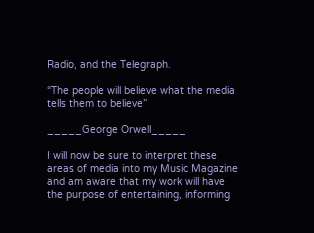Radio, and the Telegraph.

“The people will believe what the media tells them to believe”

_____George Orwell_____

I will now be sure to interpret these areas of media into my Music Magazine and am aware that my work will have the purpose of entertaining, informing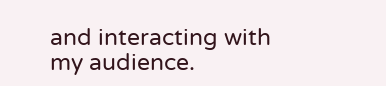and interacting with my audience.